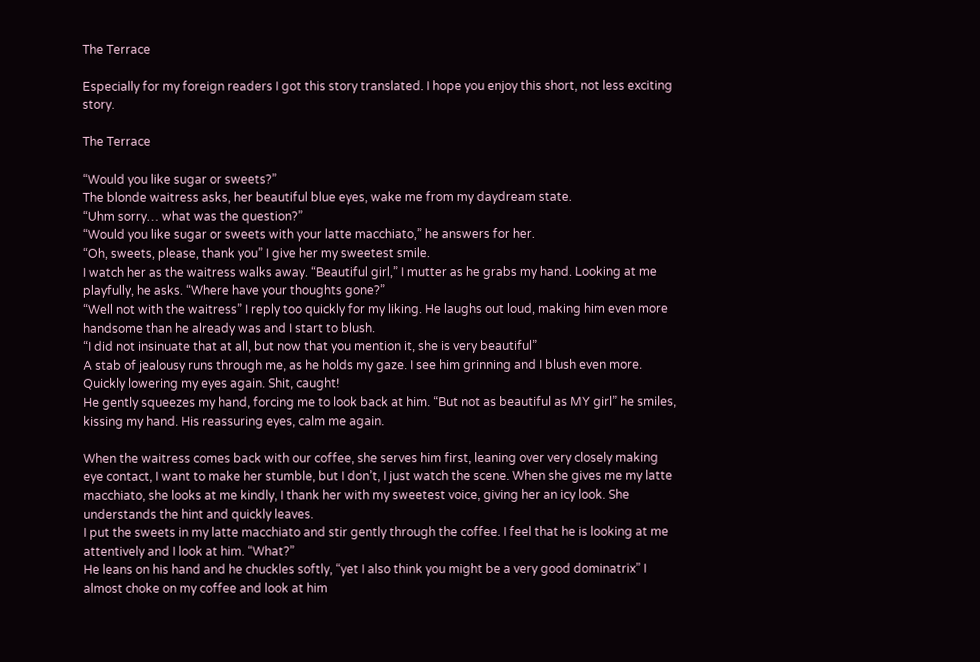The Terrace

Especially for my foreign readers I got this story translated. I hope you enjoy this short, not less exciting story.

The Terrace

“Would you like sugar or sweets?”
The blonde waitress asks, her beautiful blue eyes, wake me from my daydream state.
“Uhm sorry… what was the question?”
“Would you like sugar or sweets with your latte macchiato,” he answers for her.
“Oh, sweets, please, thank you” I give her my sweetest smile.
I watch her as the waitress walks away. “Beautiful girl,” I mutter as he grabs my hand. Looking at me playfully, he asks. “Where have your thoughts gone?”
“Well not with the waitress” I reply too quickly for my liking. He laughs out loud, making him even more handsome than he already was and I start to blush.
“I did not insinuate that at all, but now that you mention it, she is very beautiful”
A stab of jealousy runs through me, as he holds my gaze. I see him grinning and I blush even more. Quickly lowering my eyes again. Shit, caught!
He gently squeezes my hand, forcing me to look back at him. “But not as beautiful as MY girl” he smiles, kissing my hand. His reassuring eyes, calm me again.

When the waitress comes back with our coffee, she serves him first, leaning over very closely making eye contact, I want to make her stumble, but I don’t, I just watch the scene. When she gives me my latte macchiato, she looks at me kindly, I thank her with my sweetest voice, giving her an icy look. She understands the hint and quickly leaves.
I put the sweets in my latte macchiato and stir gently through the coffee. I feel that he is looking at me attentively and I look at him. “What?”
He leans on his hand and he chuckles softly, “yet I also think you might be a very good dominatrix” I almost choke on my coffee and look at him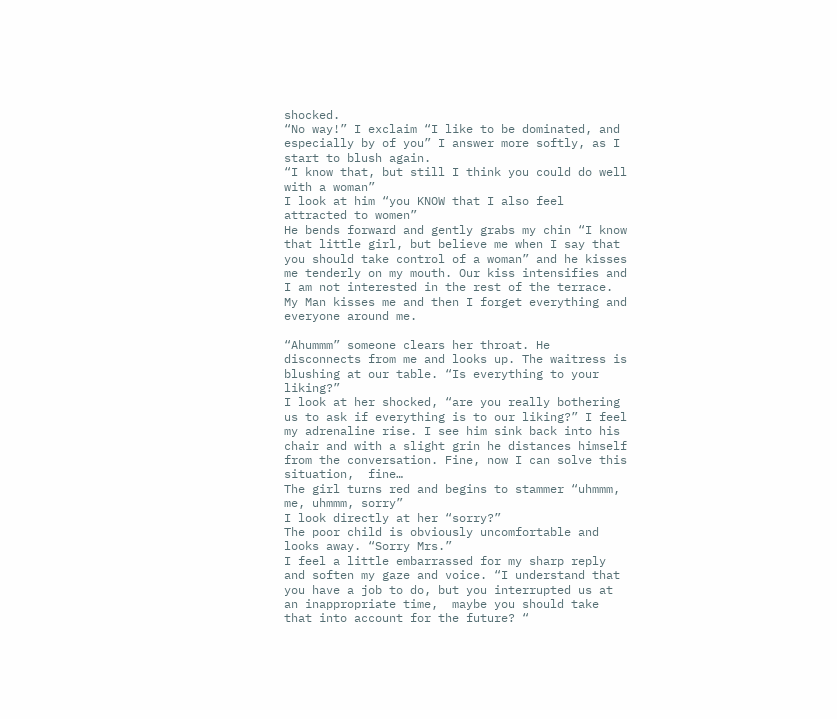shocked.
“No way!” I exclaim “I like to be dominated, and especially by of you” I answer more softly, as I start to blush again.
“I know that, but still I think you could do well with a woman”
I look at him “you KNOW that I also feel attracted to women”
He bends forward and gently grabs my chin “I know that little girl, but believe me when I say that you should take control of a woman” and he kisses me tenderly on my mouth. Our kiss intensifies and I am not interested in the rest of the terrace. My Man kisses me and then I forget everything and everyone around me.

“Ahummm” someone clears her throat. He disconnects from me and looks up. The waitress is blushing at our table. “Is everything to your liking?”
I look at her shocked, “are you really bothering us to ask if everything is to our liking?” I feel my adrenaline rise. I see him sink back into his chair and with a slight grin he distances himself from the conversation. Fine, now I can solve this situation,  fine…
The girl turns red and begins to stammer “uhmmm, me, uhmmm, sorry”
I look directly at her “sorry?”
The poor child is obviously uncomfortable and looks away. “Sorry Mrs.”
I feel a little embarrassed for my sharp reply and soften my gaze and voice. “I understand that you have a job to do, but you interrupted us at an inappropriate time,  maybe you should take that into account for the future? “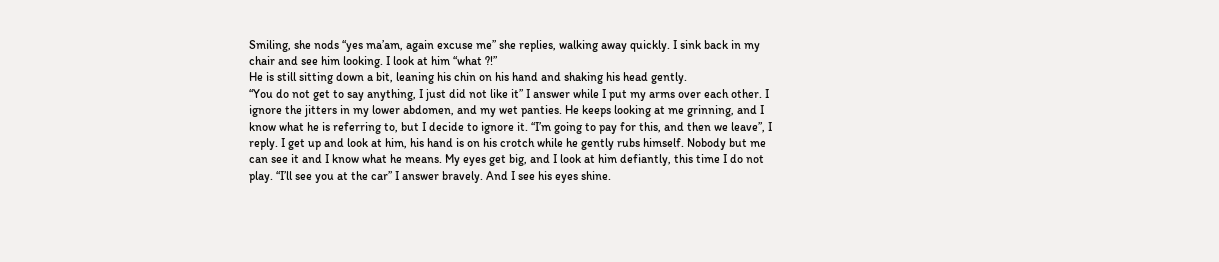Smiling, she nods “yes ma’am, again excuse me” she replies, walking away quickly. I sink back in my chair and see him looking. I look at him “what ?!”
He is still sitting down a bit, leaning his chin on his hand and shaking his head gently.
“You do not get to say anything, I just did not like it” I answer while I put my arms over each other. I ignore the jitters in my lower abdomen, and my wet panties. He keeps looking at me grinning, and I know what he is referring to, but I decide to ignore it. “I’m going to pay for this, and then we leave”, I reply. I get up and look at him, his hand is on his crotch while he gently rubs himself. Nobody but me can see it and I know what he means. My eyes get big, and I look at him defiantly, this time I do not play. “I’ll see you at the car” I answer bravely. And I see his eyes shine.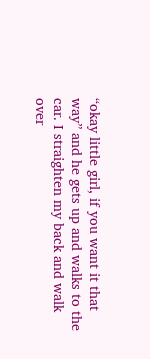“okay little girl, if you want it that way” and he gets up and walks to the car. I straighten my back and walk over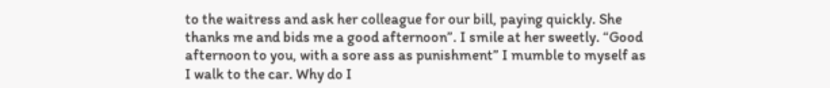to the waitress and ask her colleague for our bill, paying quickly. She thanks me and bids me a good afternoon”. I smile at her sweetly. “Good afternoon to you, with a sore ass as punishment” I mumble to myself as I walk to the car. Why do I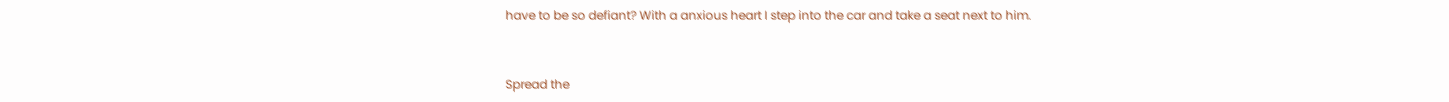have to be so defiant? With a anxious heart I step into the car and take a seat next to him.


Spread the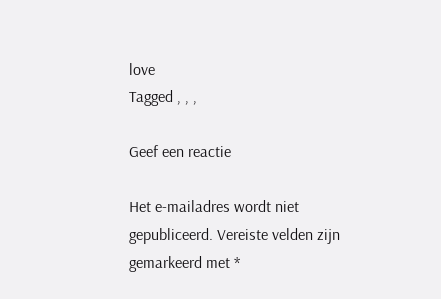love
Tagged , , ,

Geef een reactie

Het e-mailadres wordt niet gepubliceerd. Vereiste velden zijn gemarkeerd met *